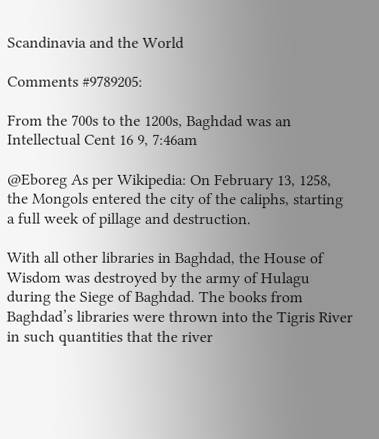Scandinavia and the World

Comments #9789205:

From the 700s to the 1200s, Baghdad was an Intellectual Cent 16 9, 7:46am

@Eboreg As per Wikipedia: On February 13, 1258, the Mongols entered the city of the caliphs, starting a full week of pillage and destruction.

With all other libraries in Baghdad, the House of Wisdom was destroyed by the army of Hulagu during the Siege of Baghdad. The books from Baghdad’s libraries were thrown into the Tigris River in such quantities that the river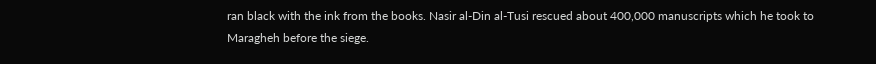ran black with the ink from the books. Nasir al-Din al-Tusi rescued about 400,000 manuscripts which he took to Maragheh before the siege.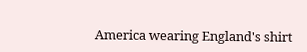America wearing England's shirt